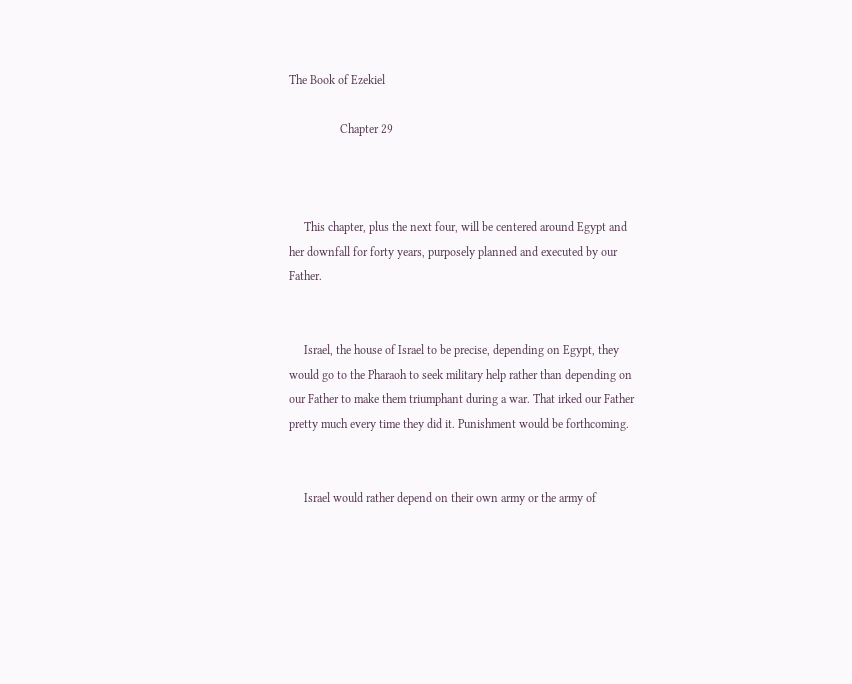The Book of Ezekiel

                 Chapter 29



     This chapter, plus the next four, will be centered around Egypt and her downfall for forty years, purposely planned and executed by our Father.


     Israel, the house of Israel to be precise, depending on Egypt, they would go to the Pharaoh to seek military help rather than depending on our Father to make them triumphant during a war. That irked our Father pretty much every time they did it. Punishment would be forthcoming.


     Israel would rather depend on their own army or the army of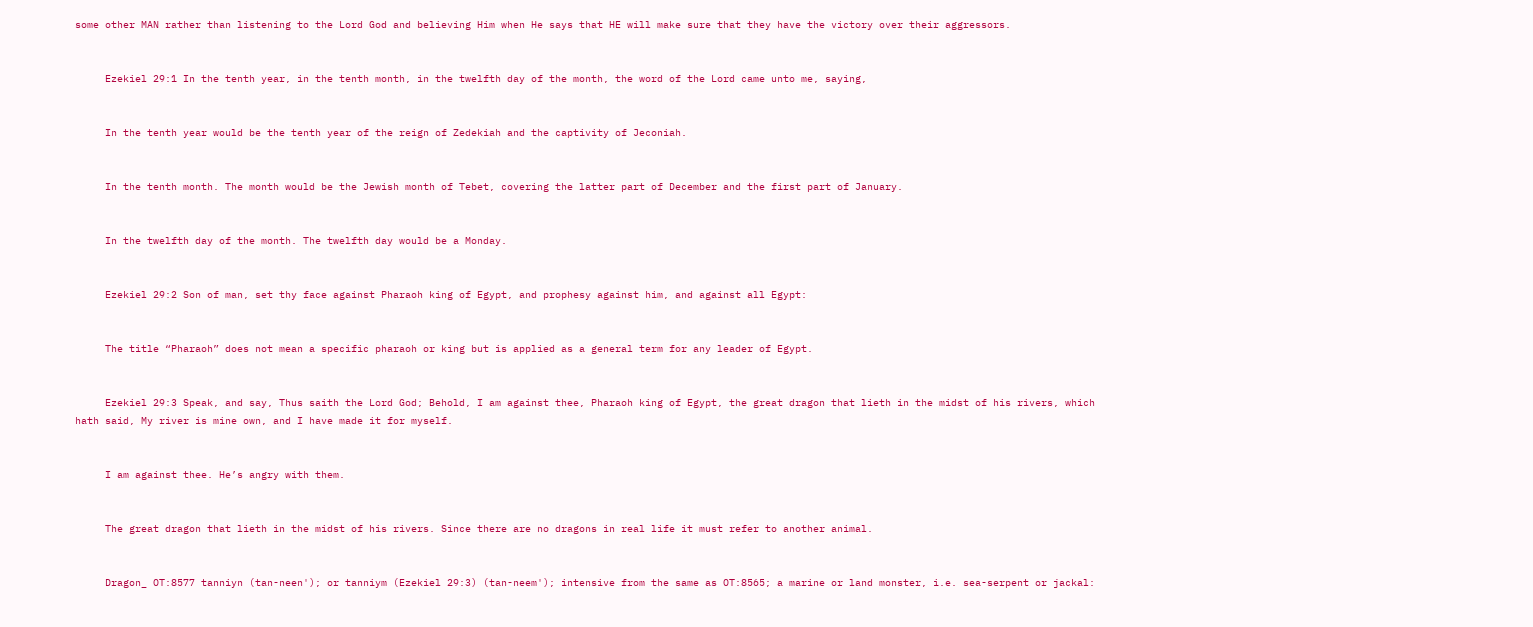some other MAN rather than listening to the Lord God and believing Him when He says that HE will make sure that they have the victory over their aggressors.


     Ezekiel 29:1 In the tenth year, in the tenth month, in the twelfth day of the month, the word of the Lord came unto me, saying,


     In the tenth year would be the tenth year of the reign of Zedekiah and the captivity of Jeconiah.


     In the tenth month. The month would be the Jewish month of Tebet, covering the latter part of December and the first part of January.


     In the twelfth day of the month. The twelfth day would be a Monday.


     Ezekiel 29:2 Son of man, set thy face against Pharaoh king of Egypt, and prophesy against him, and against all Egypt:


     The title “Pharaoh” does not mean a specific pharaoh or king but is applied as a general term for any leader of Egypt.


     Ezekiel 29:3 Speak, and say, Thus saith the Lord God; Behold, I am against thee, Pharaoh king of Egypt, the great dragon that lieth in the midst of his rivers, which hath said, My river is mine own, and I have made it for myself.


     I am against thee. He’s angry with them.


     The great dragon that lieth in the midst of his rivers. Since there are no dragons in real life it must refer to another animal.


     Dragon_ OT:8577 tanniyn (tan-neen'); or tanniym (Ezekiel 29:3) (tan-neem'); intensive from the same as OT:8565; a marine or land monster, i.e. sea-serpent or jackal: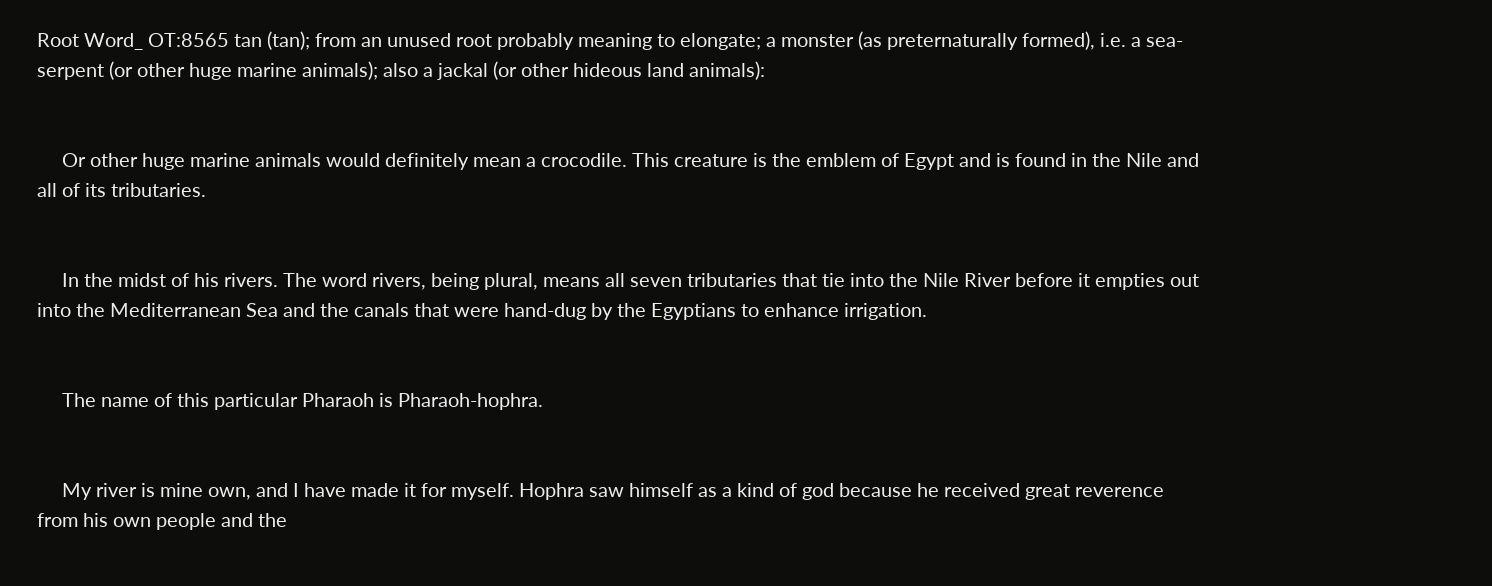Root Word_ OT:8565 tan (tan); from an unused root probably meaning to elongate; a monster (as preternaturally formed), i.e. a sea-serpent (or other huge marine animals); also a jackal (or other hideous land animals):


     Or other huge marine animals would definitely mean a crocodile. This creature is the emblem of Egypt and is found in the Nile and all of its tributaries.


     In the midst of his rivers. The word rivers, being plural, means all seven tributaries that tie into the Nile River before it empties out into the Mediterranean Sea and the canals that were hand-dug by the Egyptians to enhance irrigation.


     The name of this particular Pharaoh is Pharaoh-hophra.


     My river is mine own, and I have made it for myself. Hophra saw himself as a kind of god because he received great reverence from his own people and the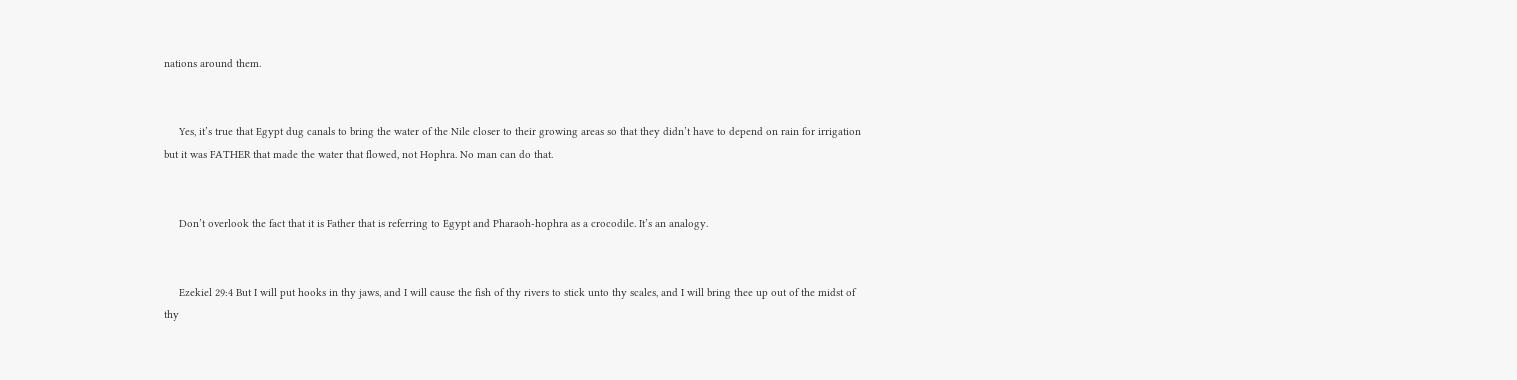nations around them.


     Yes, it’s true that Egypt dug canals to bring the water of the Nile closer to their growing areas so that they didn’t have to depend on rain for irrigation but it was FATHER that made the water that flowed, not Hophra. No man can do that.


     Don’t overlook the fact that it is Father that is referring to Egypt and Pharaoh-hophra as a crocodile. It’s an analogy.


     Ezekiel 29:4 But I will put hooks in thy jaws, and I will cause the fish of thy rivers to stick unto thy scales, and I will bring thee up out of the midst of thy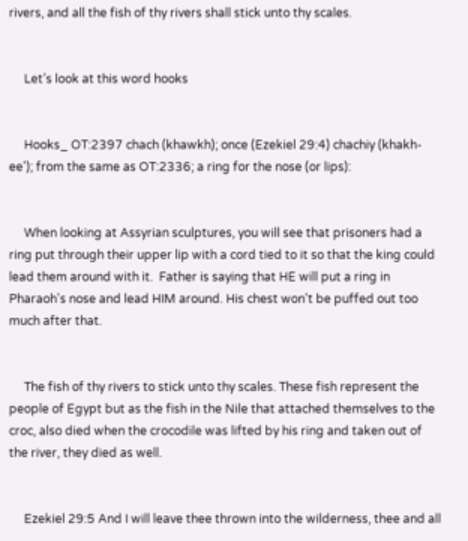rivers, and all the fish of thy rivers shall stick unto thy scales.


     Let’s look at this word hooks


     Hooks_ OT:2397 chach (khawkh); once (Ezekiel 29:4) chachiy (khakh-ee'); from the same as OT:2336; a ring for the nose (or lips):


     When looking at Assyrian sculptures, you will see that prisoners had a ring put through their upper lip with a cord tied to it so that the king could lead them around with it.  Father is saying that HE will put a ring in Pharaoh's nose and lead HIM around. His chest won't be puffed out too much after that.


     The fish of thy rivers to stick unto thy scales. These fish represent the people of Egypt but as the fish in the Nile that attached themselves to the croc, also died when the crocodile was lifted by his ring and taken out of the river, they died as well.


     Ezekiel 29:5 And I will leave thee thrown into the wilderness, thee and all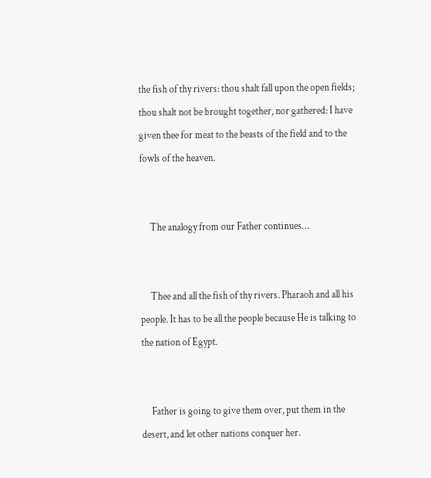the fish of thy rivers: thou shalt fall upon the open fields; thou shalt not be brought together, nor gathered: I have given thee for meat to the beasts of the field and to the fowls of the heaven.


     The analogy from our Father continues…


     Thee and all the fish of thy rivers. Pharaoh and all his people. It has to be all the people because He is talking to the nation of Egypt.


     Father is going to give them over, put them in the desert, and let other nations conquer her.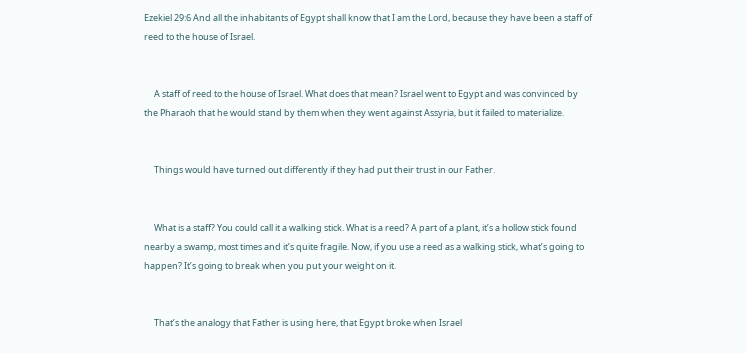Ezekiel 29:6 And all the inhabitants of Egypt shall know that I am the Lord, because they have been a staff of reed to the house of Israel.


     A staff of reed to the house of Israel. What does that mean? Israel went to Egypt and was convinced by the Pharaoh that he would stand by them when they went against Assyria, but it failed to materialize.


     Things would have turned out differently if they had put their trust in our Father.


     What is a staff? You could call it a walking stick. What is a reed? A part of a plant, it’s a hollow stick found nearby a swamp, most times and it’s quite fragile. Now, if you use a reed as a walking stick, what’s going to happen? It’s going to break when you put your weight on it.


     That’s the analogy that Father is using here, that Egypt broke when Israel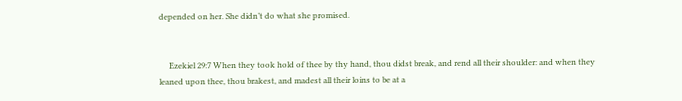depended on her. She didn’t do what she promised.


     Ezekiel 29:7 When they took hold of thee by thy hand, thou didst break, and rend all their shoulder: and when they leaned upon thee, thou brakest, and madest all their loins to be at a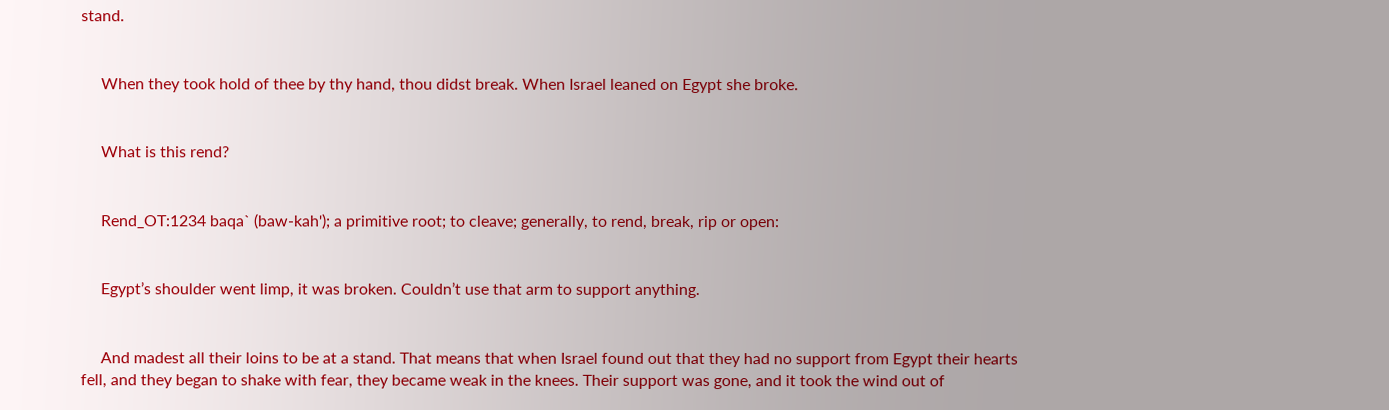stand.


     When they took hold of thee by thy hand, thou didst break. When Israel leaned on Egypt she broke.


     What is this rend?


     Rend_OT:1234 baqa` (baw-kah'); a primitive root; to cleave; generally, to rend, break, rip or open:


     Egypt’s shoulder went limp, it was broken. Couldn’t use that arm to support anything.


     And madest all their loins to be at a stand. That means that when Israel found out that they had no support from Egypt their hearts fell, and they began to shake with fear, they became weak in the knees. Their support was gone, and it took the wind out of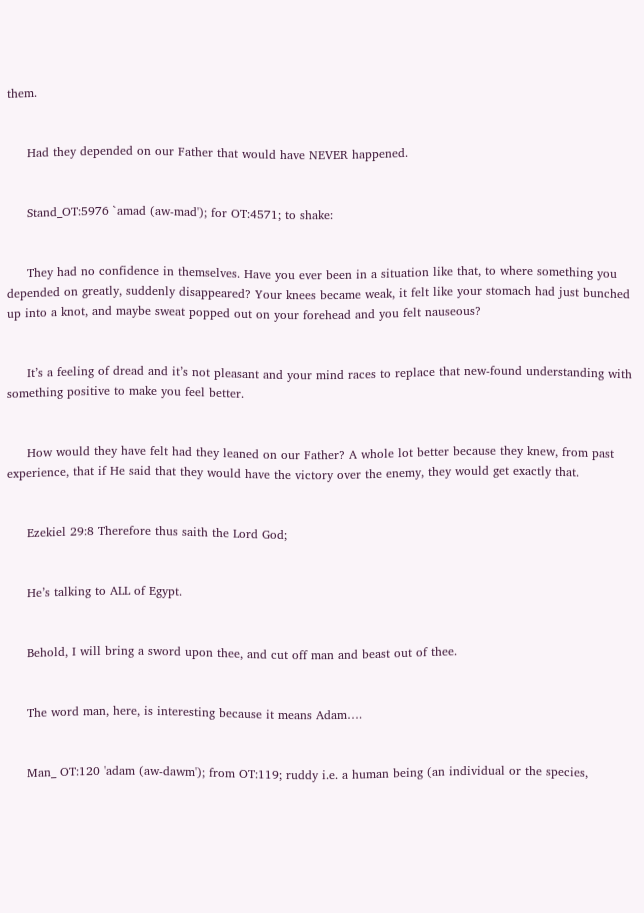them.


     Had they depended on our Father that would have NEVER happened.


     Stand_OT:5976 `amad (aw-mad'); for OT:4571; to shake:


     They had no confidence in themselves. Have you ever been in a situation like that, to where something you depended on greatly, suddenly disappeared? Your knees became weak, it felt like your stomach had just bunched up into a knot, and maybe sweat popped out on your forehead and you felt nauseous?


     It’s a feeling of dread and it’s not pleasant and your mind races to replace that new-found understanding with something positive to make you feel better.


     How would they have felt had they leaned on our Father? A whole lot better because they knew, from past experience, that if He said that they would have the victory over the enemy, they would get exactly that.


     Ezekiel 29:8 Therefore thus saith the Lord God;


     He’s talking to ALL of Egypt.


     Behold, I will bring a sword upon thee, and cut off man and beast out of thee.


     The word man, here, is interesting because it means Adam….


     Man_ OT:120 'adam (aw-dawm'); from OT:119; ruddy i.e. a human being (an individual or the species,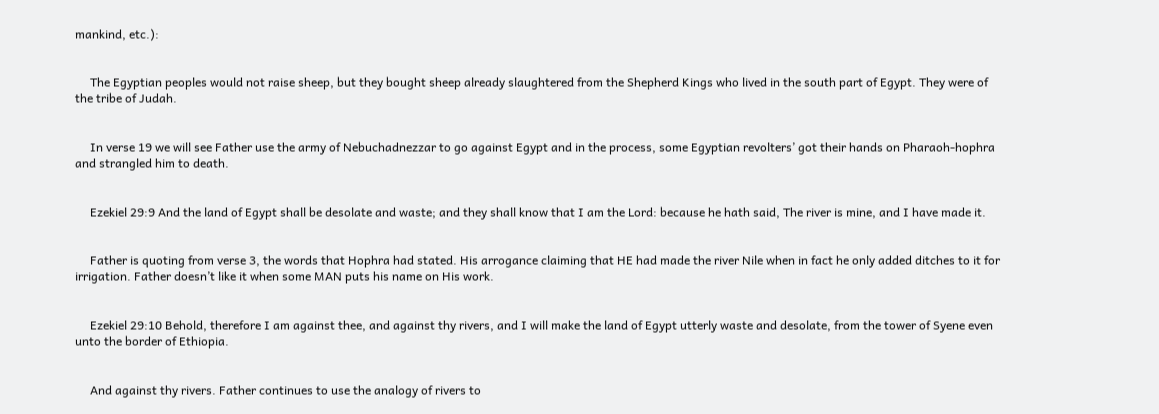mankind, etc.):


     The Egyptian peoples would not raise sheep, but they bought sheep already slaughtered from the Shepherd Kings who lived in the south part of Egypt. They were of the tribe of Judah.


     In verse 19 we will see Father use the army of Nebuchadnezzar to go against Egypt and in the process, some Egyptian revolters’ got their hands on Pharaoh-hophra and strangled him to death.


     Ezekiel 29:9 And the land of Egypt shall be desolate and waste; and they shall know that I am the Lord: because he hath said, The river is mine, and I have made it.


     Father is quoting from verse 3, the words that Hophra had stated. His arrogance claiming that HE had made the river Nile when in fact he only added ditches to it for irrigation. Father doesn’t like it when some MAN puts his name on His work.


     Ezekiel 29:10 Behold, therefore I am against thee, and against thy rivers, and I will make the land of Egypt utterly waste and desolate, from the tower of Syene even unto the border of Ethiopia.


     And against thy rivers. Father continues to use the analogy of rivers to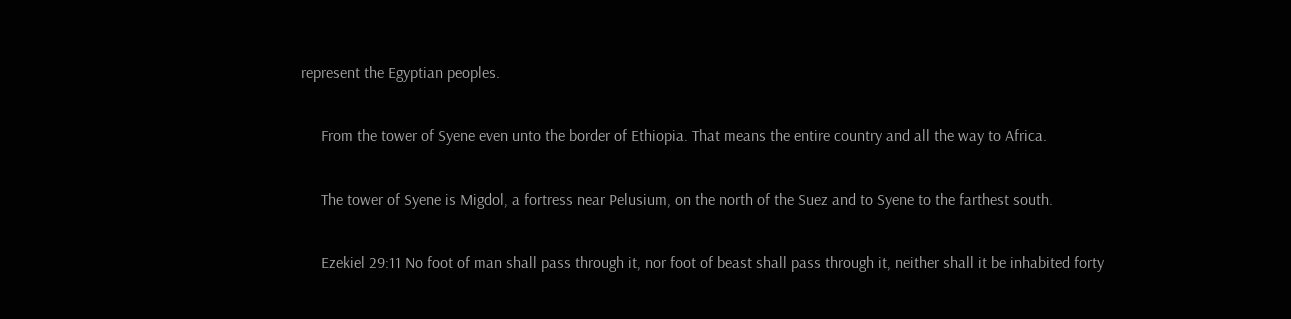represent the Egyptian peoples.


     From the tower of Syene even unto the border of Ethiopia. That means the entire country and all the way to Africa.


     The tower of Syene is Migdol, a fortress near Pelusium, on the north of the Suez and to Syene to the farthest south.


     Ezekiel 29:11 No foot of man shall pass through it, nor foot of beast shall pass through it, neither shall it be inhabited forty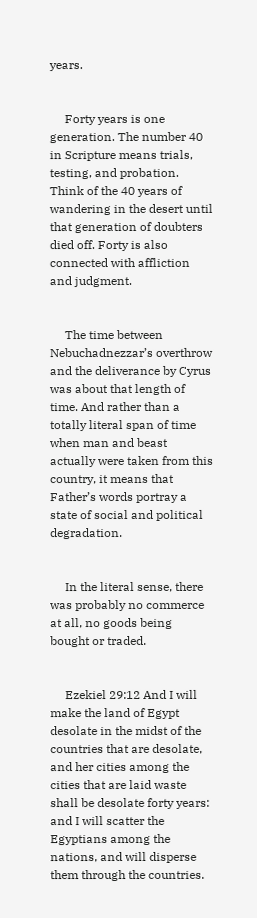years.


     Forty years is one generation. The number 40 in Scripture means trials, testing, and probation. Think of the 40 years of wandering in the desert until that generation of doubters died off. Forty is also connected with affliction and judgment.


     The time between Nebuchadnezzar’s overthrow and the deliverance by Cyrus was about that length of time. And rather than a totally literal span of time when man and beast actually were taken from this country, it means that Father’s words portray a state of social and political degradation.


     In the literal sense, there was probably no commerce at all, no goods being bought or traded.


     Ezekiel 29:12 And I will make the land of Egypt desolate in the midst of the countries that are desolate, and her cities among the cities that are laid waste shall be desolate forty years: and I will scatter the Egyptians among the nations, and will disperse them through the countries.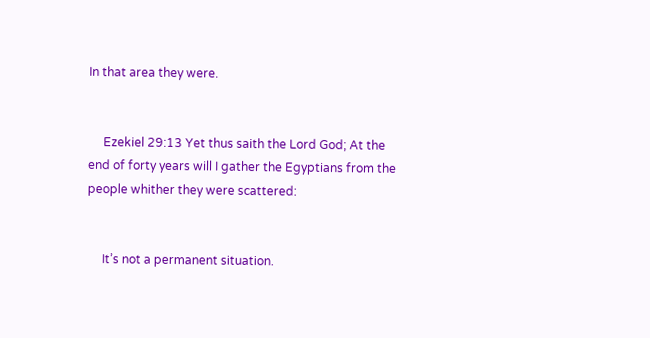In that area they were.


     Ezekiel 29:13 Yet thus saith the Lord God; At the end of forty years will I gather the Egyptians from the people whither they were scattered:


     It’s not a permanent situation.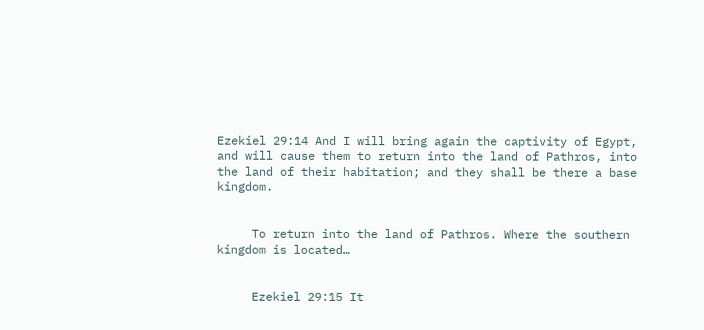Ezekiel 29:14 And I will bring again the captivity of Egypt, and will cause them to return into the land of Pathros, into the land of their habitation; and they shall be there a base kingdom.


     To return into the land of Pathros. Where the southern kingdom is located…


     Ezekiel 29:15 It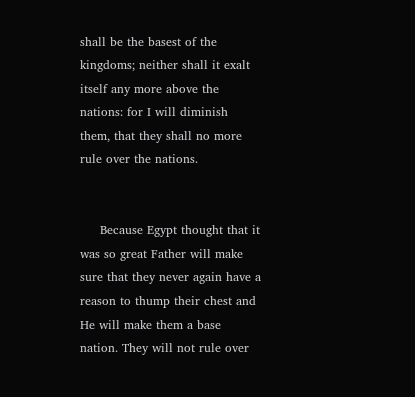shall be the basest of the kingdoms; neither shall it exalt itself any more above the nations: for I will diminish them, that they shall no more rule over the nations.


     Because Egypt thought that it was so great Father will make sure that they never again have a reason to thump their chest and He will make them a base nation. They will not rule over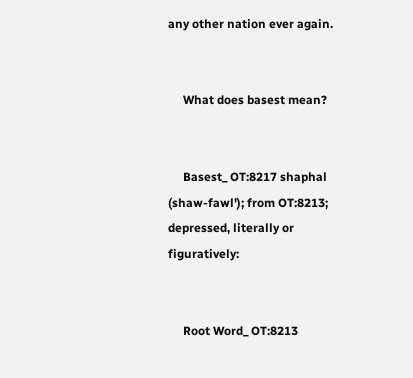any other nation ever again.


     What does basest mean?


     Basest_ OT:8217 shaphal (shaw-fawl'); from OT:8213; depressed, literally or figuratively:


     Root Word_ OT:8213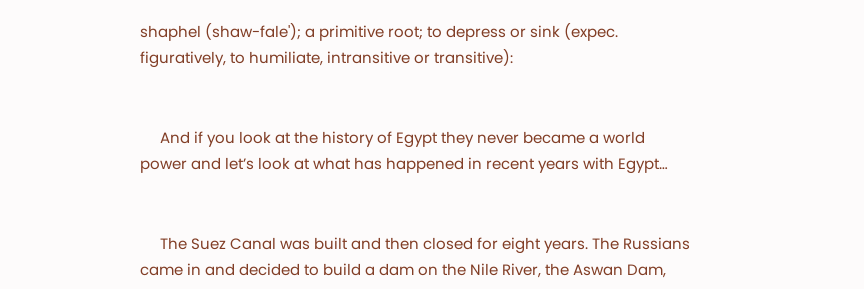shaphel (shaw-fale'); a primitive root; to depress or sink (expec. figuratively, to humiliate, intransitive or transitive):


     And if you look at the history of Egypt they never became a world power and let’s look at what has happened in recent years with Egypt…


     The Suez Canal was built and then closed for eight years. The Russians came in and decided to build a dam on the Nile River, the Aswan Dam,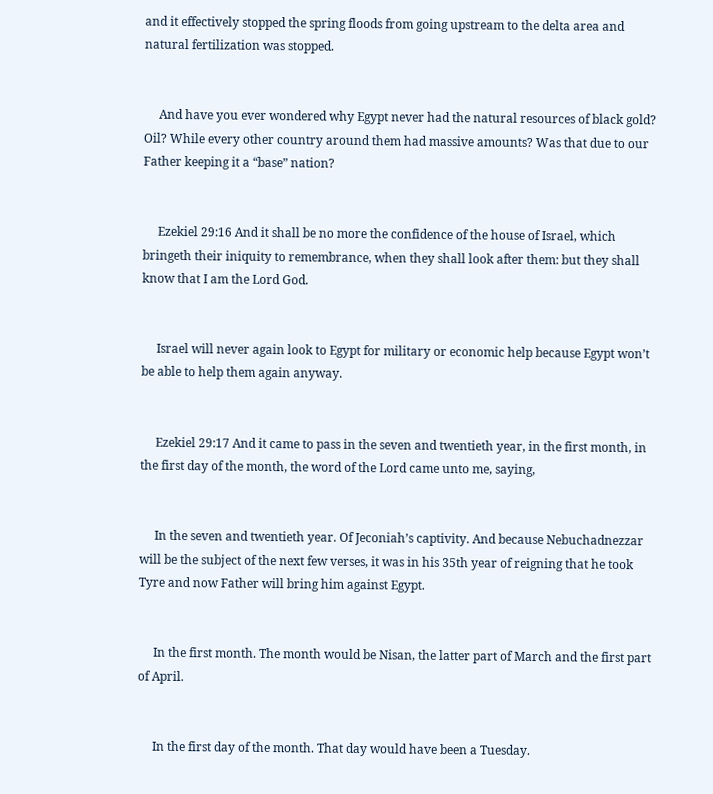and it effectively stopped the spring floods from going upstream to the delta area and natural fertilization was stopped.


     And have you ever wondered why Egypt never had the natural resources of black gold? Oil? While every other country around them had massive amounts? Was that due to our Father keeping it a “base” nation?


     Ezekiel 29:16 And it shall be no more the confidence of the house of Israel, which bringeth their iniquity to remembrance, when they shall look after them: but they shall know that I am the Lord God.


     Israel will never again look to Egypt for military or economic help because Egypt won’t be able to help them again anyway.


     Ezekiel 29:17 And it came to pass in the seven and twentieth year, in the first month, in the first day of the month, the word of the Lord came unto me, saying,


     In the seven and twentieth year. Of Jeconiah’s captivity. And because Nebuchadnezzar will be the subject of the next few verses, it was in his 35th year of reigning that he took Tyre and now Father will bring him against Egypt.


     In the first month. The month would be Nisan, the latter part of March and the first part of April.


     In the first day of the month. That day would have been a Tuesday.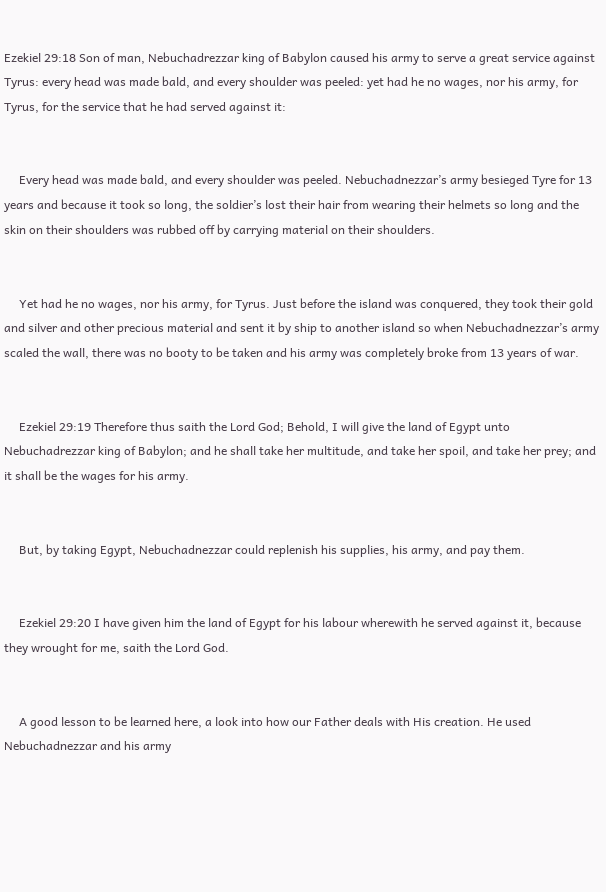Ezekiel 29:18 Son of man, Nebuchadrezzar king of Babylon caused his army to serve a great service against Tyrus: every head was made bald, and every shoulder was peeled: yet had he no wages, nor his army, for Tyrus, for the service that he had served against it:


     Every head was made bald, and every shoulder was peeled. Nebuchadnezzar’s army besieged Tyre for 13 years and because it took so long, the soldier’s lost their hair from wearing their helmets so long and the skin on their shoulders was rubbed off by carrying material on their shoulders.


     Yet had he no wages, nor his army, for Tyrus. Just before the island was conquered, they took their gold and silver and other precious material and sent it by ship to another island so when Nebuchadnezzar’s army scaled the wall, there was no booty to be taken and his army was completely broke from 13 years of war.


     Ezekiel 29:19 Therefore thus saith the Lord God; Behold, I will give the land of Egypt unto Nebuchadrezzar king of Babylon; and he shall take her multitude, and take her spoil, and take her prey; and it shall be the wages for his army.


     But, by taking Egypt, Nebuchadnezzar could replenish his supplies, his army, and pay them.


     Ezekiel 29:20 I have given him the land of Egypt for his labour wherewith he served against it, because they wrought for me, saith the Lord God.


     A good lesson to be learned here, a look into how our Father deals with His creation. He used Nebuchadnezzar and his army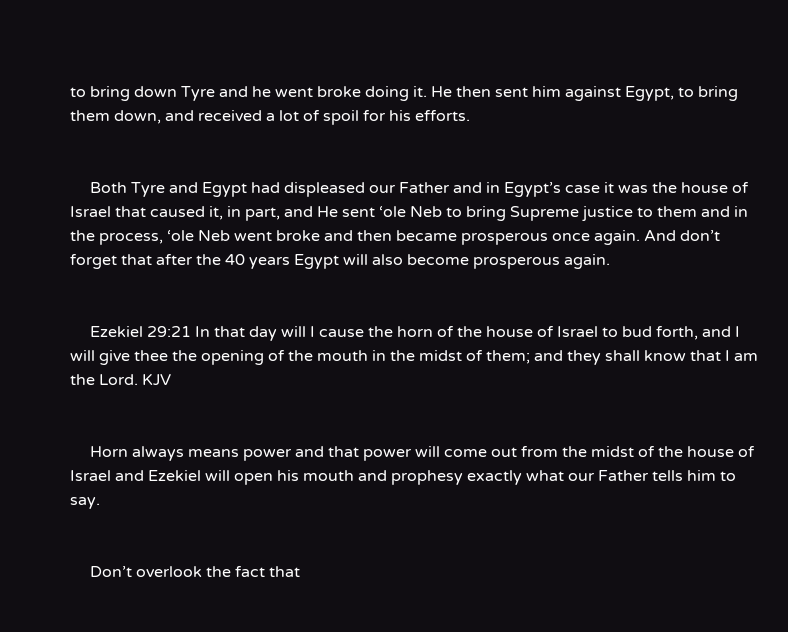to bring down Tyre and he went broke doing it. He then sent him against Egypt, to bring them down, and received a lot of spoil for his efforts.


     Both Tyre and Egypt had displeased our Father and in Egypt’s case it was the house of Israel that caused it, in part, and He sent ‘ole Neb to bring Supreme justice to them and in the process, ‘ole Neb went broke and then became prosperous once again. And don’t forget that after the 40 years Egypt will also become prosperous again.


     Ezekiel 29:21 In that day will I cause the horn of the house of Israel to bud forth, and I will give thee the opening of the mouth in the midst of them; and they shall know that I am the Lord. KJV


     Horn always means power and that power will come out from the midst of the house of Israel and Ezekiel will open his mouth and prophesy exactly what our Father tells him to say.


     Don’t overlook the fact that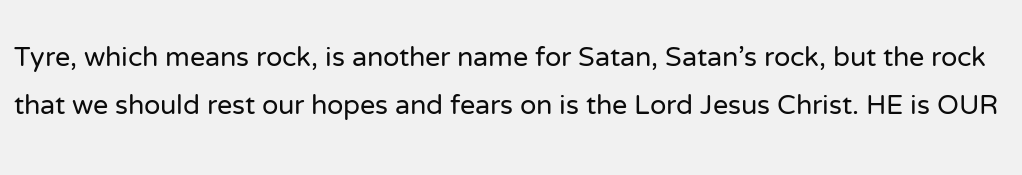Tyre, which means rock, is another name for Satan, Satan’s rock, but the rock that we should rest our hopes and fears on is the Lord Jesus Christ. HE is OUR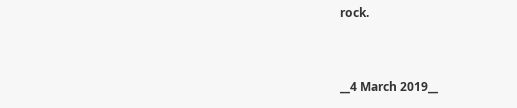rock.



__4 March 2019__